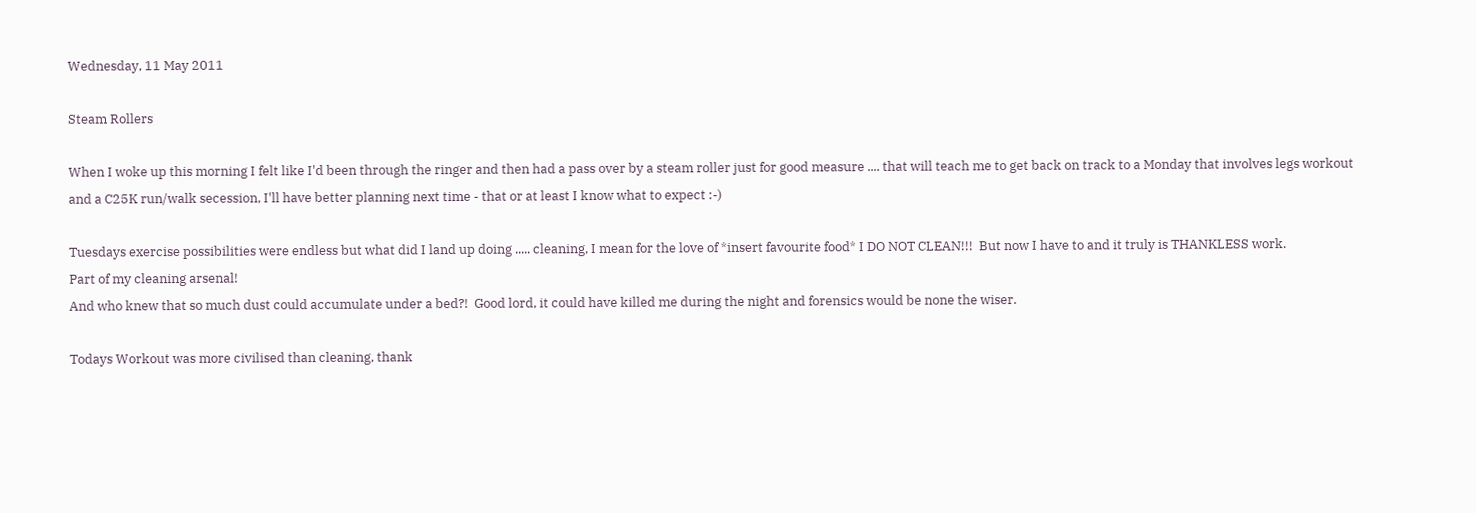Wednesday, 11 May 2011

Steam Rollers

When I woke up this morning I felt like I'd been through the ringer and then had a pass over by a steam roller just for good measure .... that will teach me to get back on track to a Monday that involves legs workout and a C25K run/walk secession, I'll have better planning next time - that or at least I know what to expect :-)

Tuesdays exercise possibilities were endless but what did I land up doing ..... cleaning, I mean for the love of *insert favourite food* I DO NOT CLEAN!!!  But now I have to and it truly is THANKLESS work.
Part of my cleaning arsenal!
And who knew that so much dust could accumulate under a bed?!  Good lord, it could have killed me during the night and forensics would be none the wiser.

Todays Workout was more civilised than cleaning, thank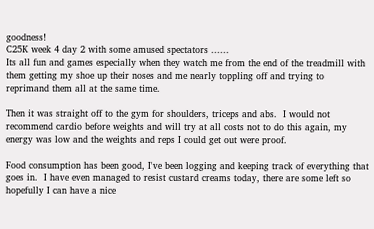goodness!
C25K week 4 day 2 with some amused spectators ......
Its all fun and games especially when they watch me from the end of the treadmill with them getting my shoe up their noses and me nearly toppling off and trying to reprimand them all at the same time.

Then it was straight off to the gym for shoulders, triceps and abs.  I would not recommend cardio before weights and will try at all costs not to do this again, my energy was low and the weights and reps I could get out were proof.

Food consumption has been good, I've been logging and keeping track of everything that goes in.  I have even managed to resist custard creams today, there are some left so hopefully I can have a nice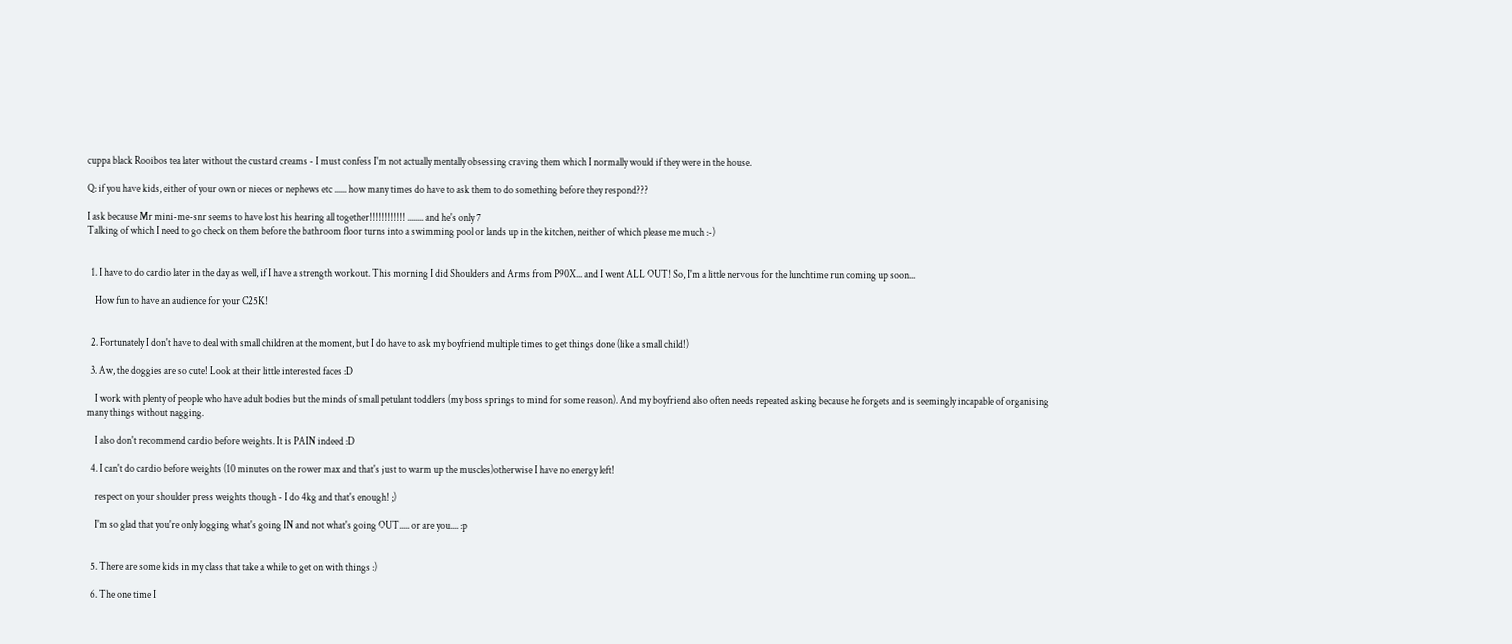cuppa black Rooibos tea later without the custard creams - I must confess I'm not actually mentally obsessing craving them which I normally would if they were in the house.

Q: if you have kids, either of your own or nieces or nephews etc ...... how many times do have to ask them to do something before they respond???

I ask because Mr mini-me-snr seems to have lost his hearing all together!!!!!!!!!!!! ........ and he's only 7
Talking of which I need to go check on them before the bathroom floor turns into a swimming pool or lands up in the kitchen, neither of which please me much :-)


  1. I have to do cardio later in the day as well, if I have a strength workout. This morning I did Shoulders and Arms from P90X... and I went ALL OUT! So, I'm a little nervous for the lunchtime run coming up soon...

    How fun to have an audience for your C25K!


  2. Fortunately I don't have to deal with small children at the moment, but I do have to ask my boyfriend multiple times to get things done (like a small child!)

  3. Aw, the doggies are so cute! Look at their little interested faces :D

    I work with plenty of people who have adult bodies but the minds of small petulant toddlers (my boss springs to mind for some reason). And my boyfriend also often needs repeated asking because he forgets and is seemingly incapable of organising many things without nagging.

    I also don't recommend cardio before weights. It is PAIN indeed :D

  4. I can't do cardio before weights (10 minutes on the rower max and that's just to warm up the muscles)otherwise I have no energy left!

    respect on your shoulder press weights though - I do 4kg and that's enough! ;)

    I'm so glad that you're only logging what's going IN and not what's going OUT..... or are you.... :p


  5. There are some kids in my class that take a while to get on with things :)

  6. The one time I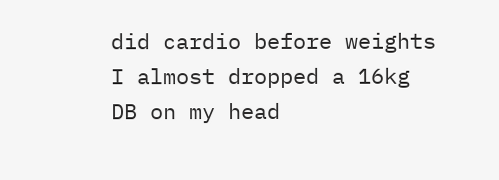did cardio before weights I almost dropped a 16kg DB on my head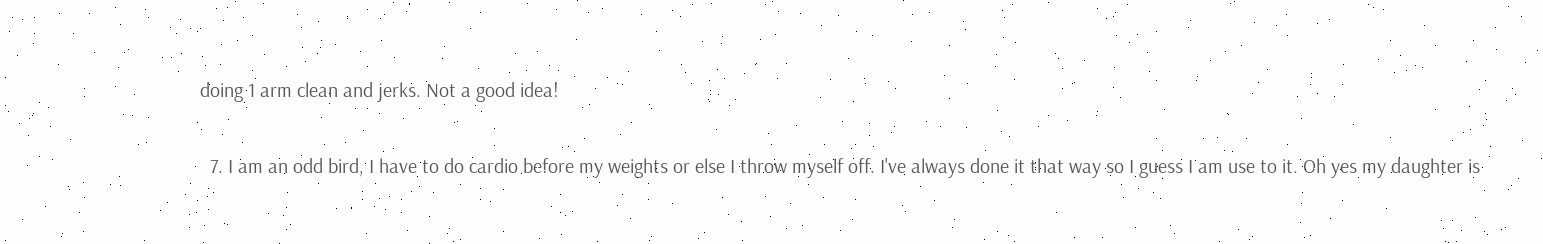doing 1 arm clean and jerks. Not a good idea!

  7. I am an odd bird, I have to do cardio before my weights or else I throw myself off. I've always done it that way so I guess I am use to it. Oh yes my daughter is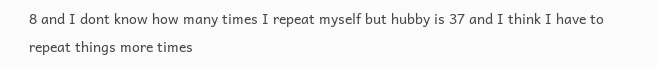8 and I dont know how many times I repeat myself but hubby is 37 and I think I have to repeat things more times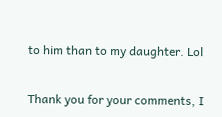to him than to my daughter. Lol


Thank you for your comments, I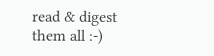read & digest them all :-)